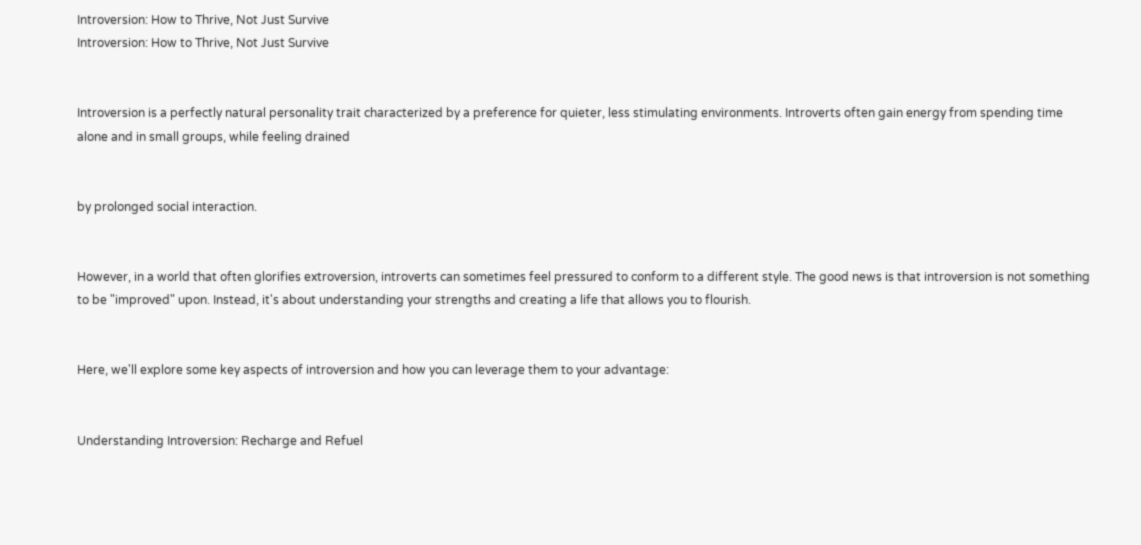Introversion: How to Thrive, Not Just Survive
Introversion: How to Thrive, Not Just Survive


Introversion is a perfectly natural personality trait characterized by a preference for quieter, less stimulating environments. Introverts often gain energy from spending time alone and in small groups, while feeling drained


by prolonged social interaction.


However, in a world that often glorifies extroversion, introverts can sometimes feel pressured to conform to a different style. The good news is that introversion is not something to be "improved" upon. Instead, it's about understanding your strengths and creating a life that allows you to flourish.


Here, we'll explore some key aspects of introversion and how you can leverage them to your advantage:


Understanding Introversion: Recharge and Refuel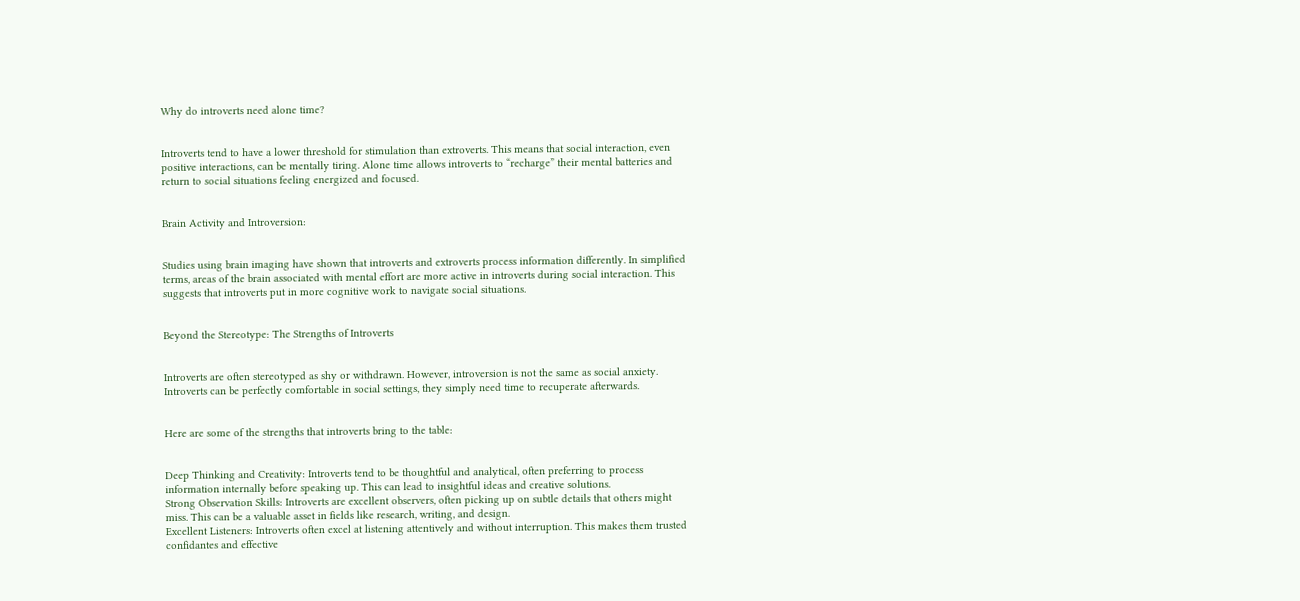Why do introverts need alone time?


Introverts tend to have a lower threshold for stimulation than extroverts. This means that social interaction, even positive interactions, can be mentally tiring. Alone time allows introverts to “recharge” their mental batteries and return to social situations feeling energized and focused.


Brain Activity and Introversion:


Studies using brain imaging have shown that introverts and extroverts process information differently. In simplified terms, areas of the brain associated with mental effort are more active in introverts during social interaction. This suggests that introverts put in more cognitive work to navigate social situations.


Beyond the Stereotype: The Strengths of Introverts


Introverts are often stereotyped as shy or withdrawn. However, introversion is not the same as social anxiety. Introverts can be perfectly comfortable in social settings, they simply need time to recuperate afterwards.


Here are some of the strengths that introverts bring to the table:


Deep Thinking and Creativity: Introverts tend to be thoughtful and analytical, often preferring to process information internally before speaking up. This can lead to insightful ideas and creative solutions.
Strong Observation Skills: Introverts are excellent observers, often picking up on subtle details that others might miss. This can be a valuable asset in fields like research, writing, and design.
Excellent Listeners: Introverts often excel at listening attentively and without interruption. This makes them trusted confidantes and effective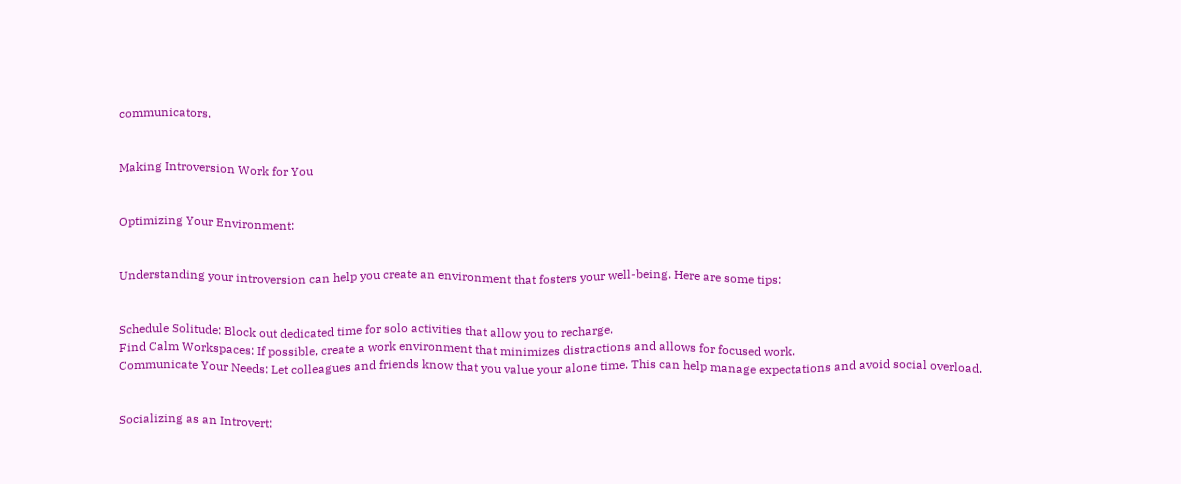communicators.


Making Introversion Work for You


Optimizing Your Environment:


Understanding your introversion can help you create an environment that fosters your well-being. Here are some tips:


Schedule Solitude: Block out dedicated time for solo activities that allow you to recharge.
Find Calm Workspaces: If possible, create a work environment that minimizes distractions and allows for focused work.
Communicate Your Needs: Let colleagues and friends know that you value your alone time. This can help manage expectations and avoid social overload.


Socializing as an Introvert: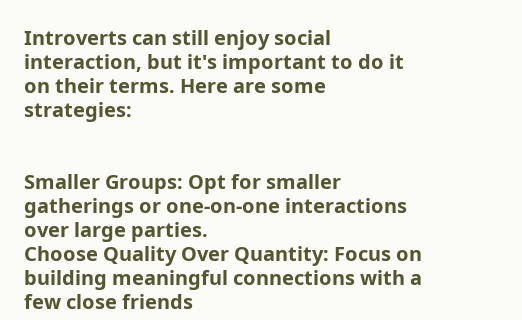Introverts can still enjoy social interaction, but it's important to do it on their terms. Here are some strategies:


Smaller Groups: Opt for smaller gatherings or one-on-one interactions over large parties.
Choose Quality Over Quantity: Focus on building meaningful connections with a few close friends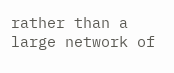rather than a large network of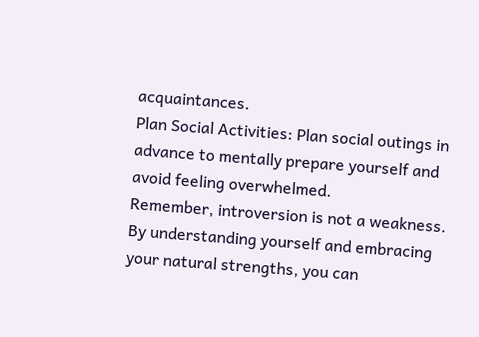acquaintances.
Plan Social Activities: Plan social outings in advance to mentally prepare yourself and avoid feeling overwhelmed.
Remember, introversion is not a weakness. By understanding yourself and embracing your natural strengths, you can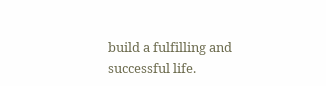build a fulfilling and successful life.